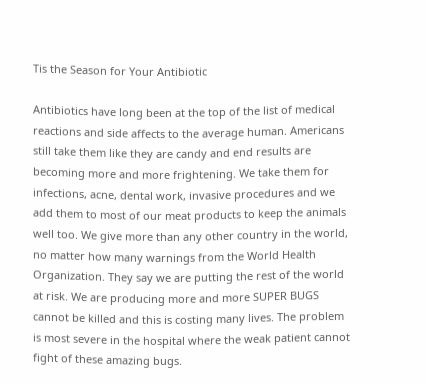Tis the Season for Your Antibiotic

Antibiotics have long been at the top of the list of medical reactions and side affects to the average human. Americans still take them like they are candy and end results are becoming more and more frightening. We take them for infections, acne, dental work, invasive procedures and we add them to most of our meat products to keep the animals well too. We give more than any other country in the world, no matter how many warnings from the World Health Organization. They say we are putting the rest of the world at risk. We are producing more and more SUPER BUGS cannot be killed and this is costing many lives. The problem is most severe in the hospital where the weak patient cannot fight of these amazing bugs.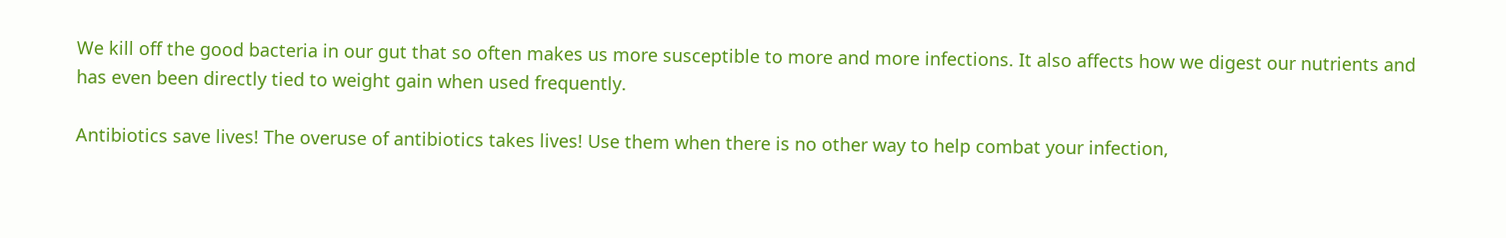We kill off the good bacteria in our gut that so often makes us more susceptible to more and more infections. It also affects how we digest our nutrients and has even been directly tied to weight gain when used frequently.

Antibiotics save lives! The overuse of antibiotics takes lives! Use them when there is no other way to help combat your infection,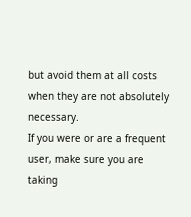but avoid them at all costs when they are not absolutely necessary.
If you were or are a frequent user, make sure you are taking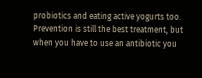probiotics and eating active yogurts too. Prevention is still the best treatment, but when you have to use an antibiotic you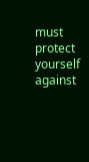must protect yourself against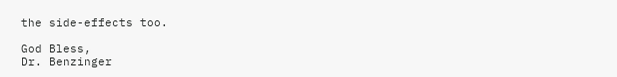the side-effects too.

God Bless,
Dr. Benzinger